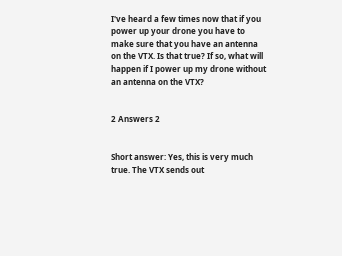I've heard a few times now that if you power up your drone you have to make sure that you have an antenna on the VTX. Is that true? If so, what will happen if I power up my drone without an antenna on the VTX?


2 Answers 2


Short answer: Yes, this is very much true. The VTX sends out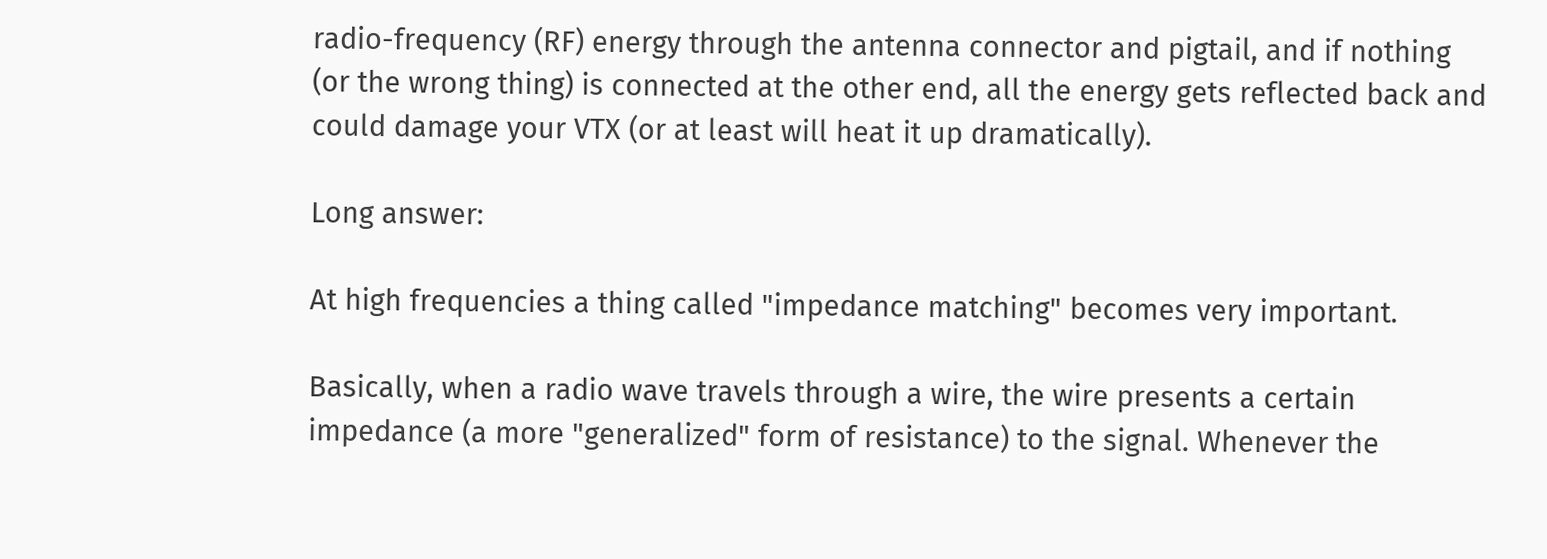radio-frequency (RF) energy through the antenna connector and pigtail, and if nothing (or the wrong thing) is connected at the other end, all the energy gets reflected back and could damage your VTX (or at least will heat it up dramatically).

Long answer:

At high frequencies a thing called "impedance matching" becomes very important.

Basically, when a radio wave travels through a wire, the wire presents a certain impedance (a more "generalized" form of resistance) to the signal. Whenever the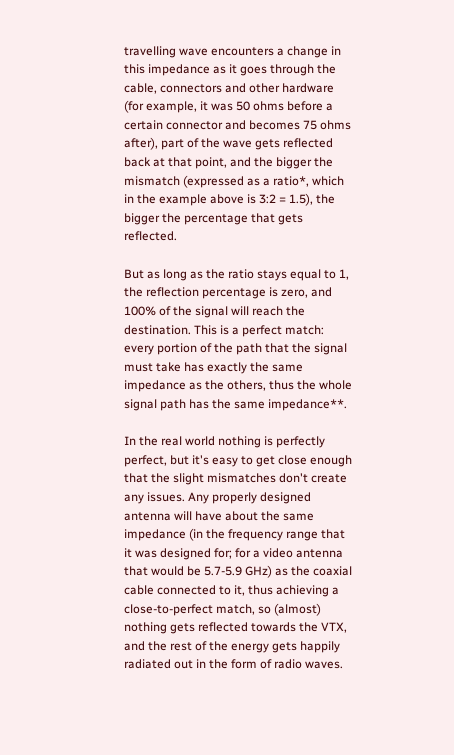travelling wave encounters a change in this impedance as it goes through the cable, connectors and other hardware (for example, it was 50 ohms before a certain connector and becomes 75 ohms after), part of the wave gets reflected back at that point, and the bigger the mismatch (expressed as a ratio*, which in the example above is 3:2 = 1.5), the bigger the percentage that gets reflected.

But as long as the ratio stays equal to 1, the reflection percentage is zero, and 100% of the signal will reach the destination. This is a perfect match: every portion of the path that the signal must take has exactly the same impedance as the others, thus the whole signal path has the same impedance**.

In the real world nothing is perfectly perfect, but it's easy to get close enough that the slight mismatches don't create any issues. Any properly designed antenna will have about the same impedance (in the frequency range that it was designed for; for a video antenna that would be 5.7-5.9 GHz) as the coaxial cable connected to it, thus achieving a close-to-perfect match, so (almost) nothing gets reflected towards the VTX, and the rest of the energy gets happily radiated out in the form of radio waves.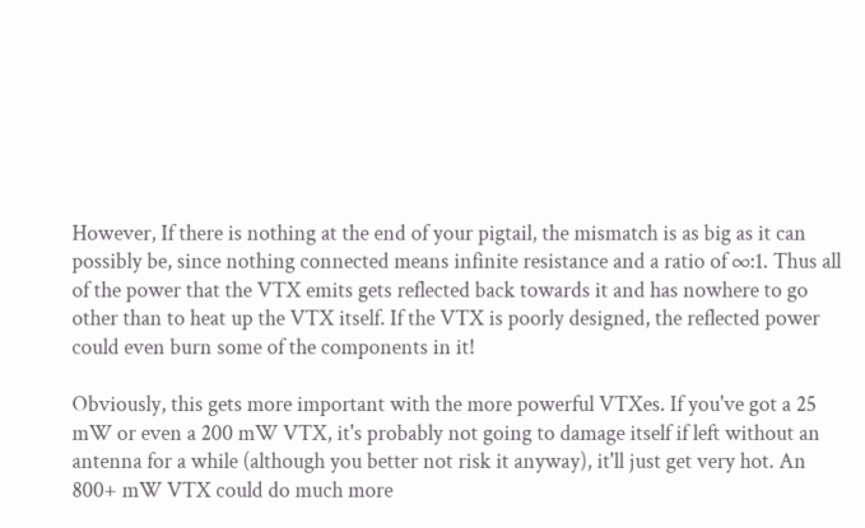However, If there is nothing at the end of your pigtail, the mismatch is as big as it can possibly be, since nothing connected means infinite resistance and a ratio of ∞:1. Thus all of the power that the VTX emits gets reflected back towards it and has nowhere to go other than to heat up the VTX itself. If the VTX is poorly designed, the reflected power could even burn some of the components in it!

Obviously, this gets more important with the more powerful VTXes. If you've got a 25 mW or even a 200 mW VTX, it's probably not going to damage itself if left without an antenna for a while (although you better not risk it anyway), it'll just get very hot. An 800+ mW VTX could do much more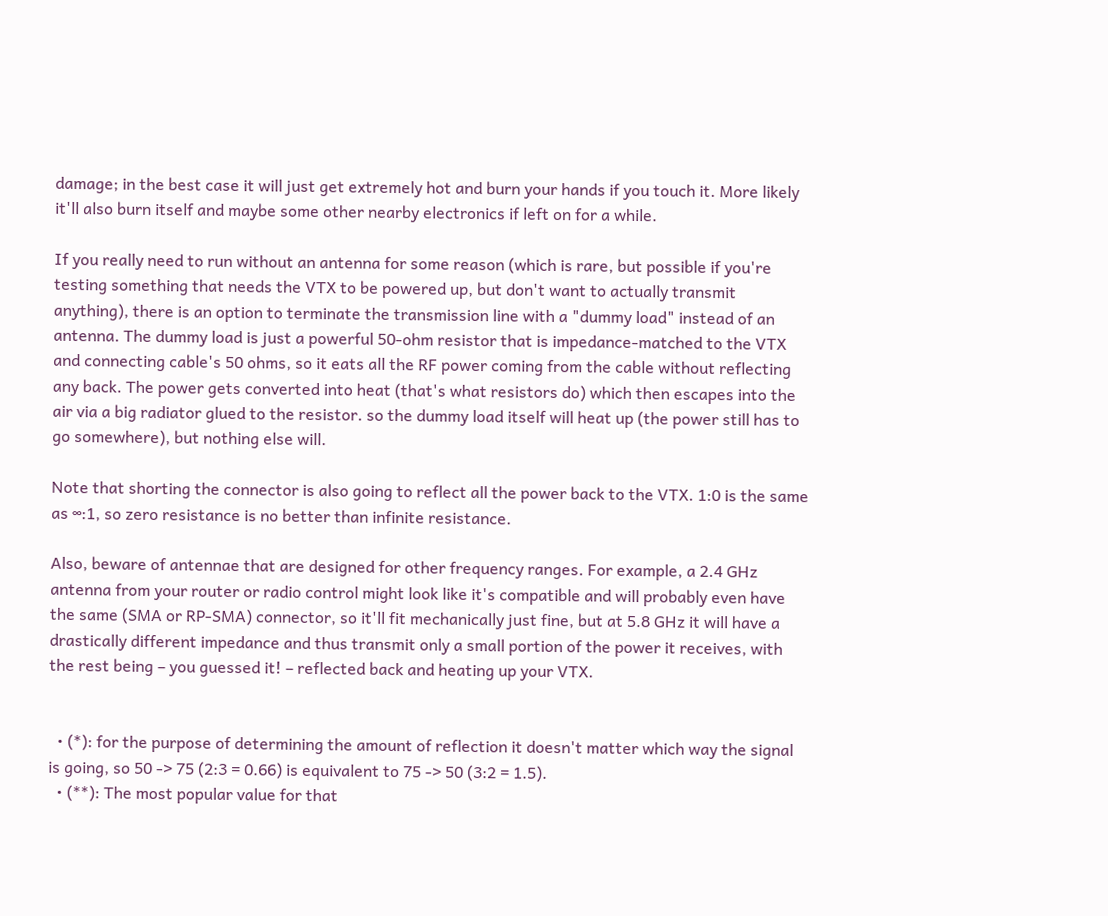damage; in the best case it will just get extremely hot and burn your hands if you touch it. More likely it'll also burn itself and maybe some other nearby electronics if left on for a while.

If you really need to run without an antenna for some reason (which is rare, but possible if you're testing something that needs the VTX to be powered up, but don't want to actually transmit anything), there is an option to terminate the transmission line with a "dummy load" instead of an antenna. The dummy load is just a powerful 50-ohm resistor that is impedance-matched to the VTX and connecting cable's 50 ohms, so it eats all the RF power coming from the cable without reflecting any back. The power gets converted into heat (that's what resistors do) which then escapes into the air via a big radiator glued to the resistor. so the dummy load itself will heat up (the power still has to go somewhere), but nothing else will.

Note that shorting the connector is also going to reflect all the power back to the VTX. 1:0 is the same as ∞:1, so zero resistance is no better than infinite resistance.

Also, beware of antennae that are designed for other frequency ranges. For example, a 2.4 GHz antenna from your router or radio control might look like it's compatible and will probably even have the same (SMA or RP-SMA) connector, so it'll fit mechanically just fine, but at 5.8 GHz it will have a drastically different impedance and thus transmit only a small portion of the power it receives, with the rest being – you guessed it! – reflected back and heating up your VTX.


  • (*): for the purpose of determining the amount of reflection it doesn't matter which way the signal is going, so 50 -> 75 (2:3 = 0.66) is equivalent to 75 -> 50 (3:2 = 1.5).
  • (**): The most popular value for that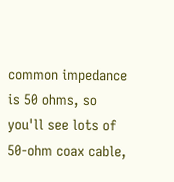common impedance is 50 ohms, so you'll see lots of 50-ohm coax cable,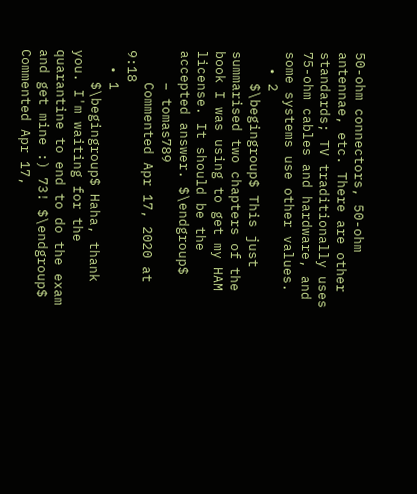50-ohm connectors, 50-ohm antennae, etc. There are other standards; TV traditionally uses 75-ohm cables and hardware, and some systems use other values.
  • 2
    $\begingroup$ This just summarised two chapters of the book I was using to get my HAM license. It should be the accepted answer. $\endgroup$
    – tomas789
    Commented Apr 17, 2020 at 9:18
  • 1
    $\begingroup$ Haha, thank you. I'm waiting for the quarantine to end to do the exam and get mine :) 73! $\endgroup$ Commented Apr 17,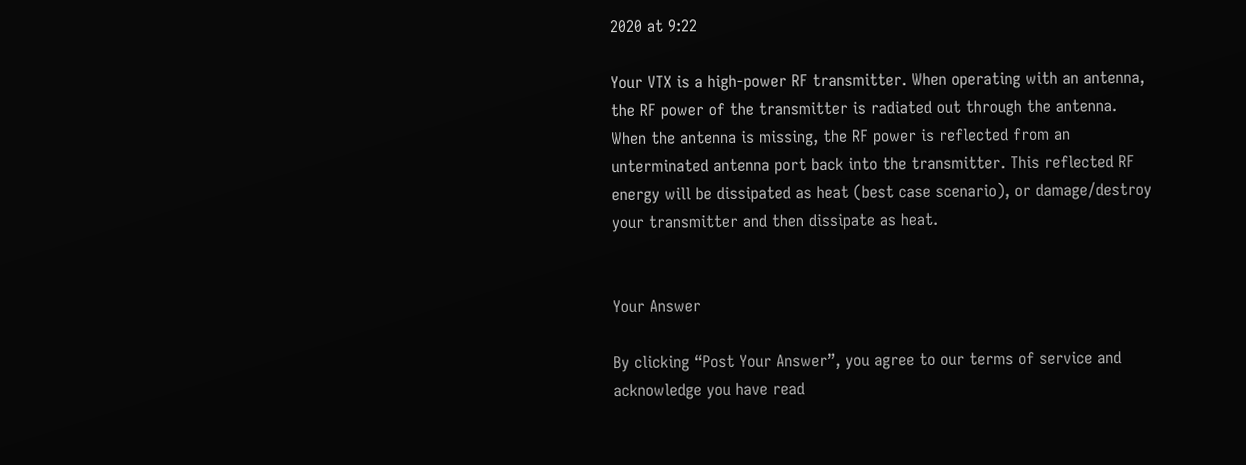2020 at 9:22

Your VTX is a high-power RF transmitter. When operating with an antenna, the RF power of the transmitter is radiated out through the antenna. When the antenna is missing, the RF power is reflected from an unterminated antenna port back into the transmitter. This reflected RF energy will be dissipated as heat (best case scenario), or damage/destroy your transmitter and then dissipate as heat.


Your Answer

By clicking “Post Your Answer”, you agree to our terms of service and acknowledge you have read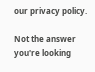our privacy policy.

Not the answer you're looking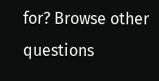for? Browse other questions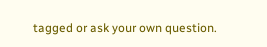tagged or ask your own question.